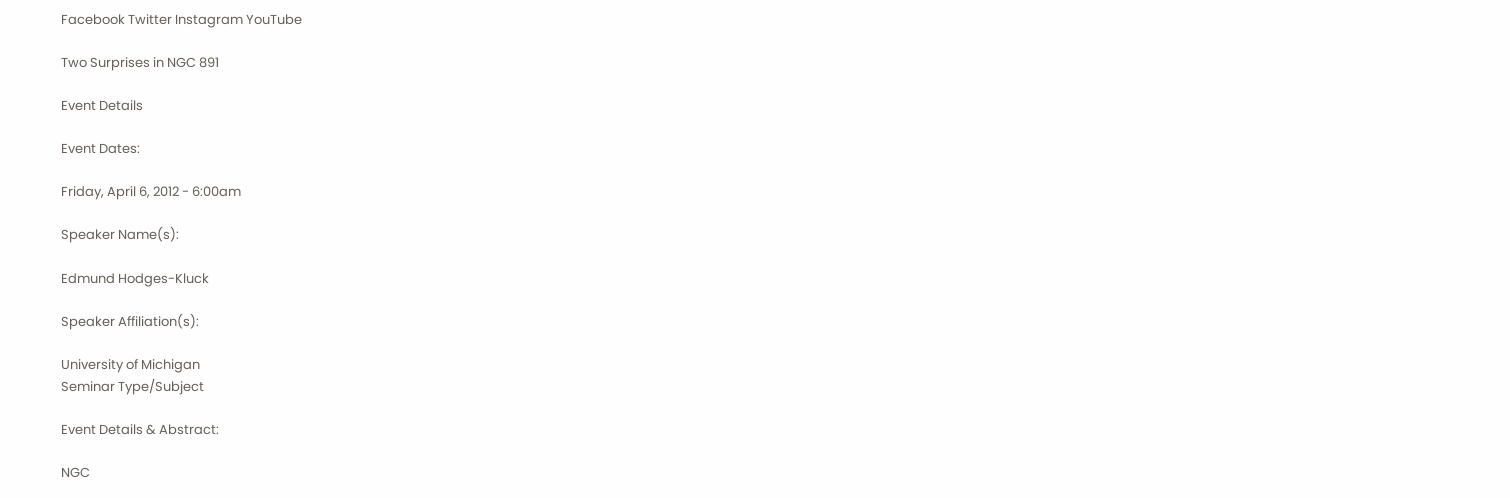Facebook Twitter Instagram YouTube

Two Surprises in NGC 891

Event Details

Event Dates:

Friday, April 6, 2012 - 6:00am

Speaker Name(s):

Edmund Hodges-Kluck

Speaker Affiliation(s):

University of Michigan
Seminar Type/Subject

Event Details & Abstract:

NGC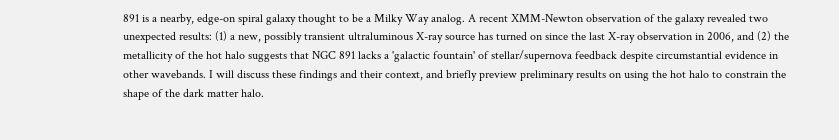891 is a nearby, edge-on spiral galaxy thought to be a Milky Way analog. A recent XMM-Newton observation of the galaxy revealed two unexpected results: (1) a new, possibly transient ultraluminous X-ray source has turned on since the last X-ray observation in 2006, and (2) the metallicity of the hot halo suggests that NGC 891 lacks a 'galactic fountain' of stellar/supernova feedback despite circumstantial evidence in other wavebands. I will discuss these findings and their context, and briefly preview preliminary results on using the hot halo to constrain the shape of the dark matter halo.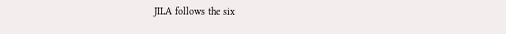JILA follows the six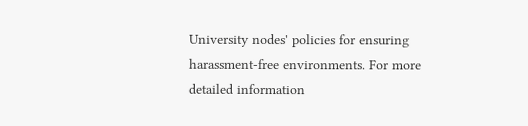University nodes' policies for ensuring harassment-free environments. For more detailed information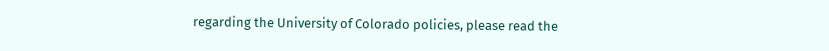regarding the University of Colorado policies, please read the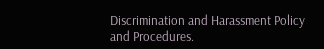Discrimination and Harassment Policy and Procedures.